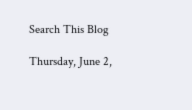Search This Blog

Thursday, June 2,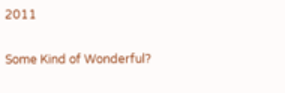2011

Some Kind of Wonderful?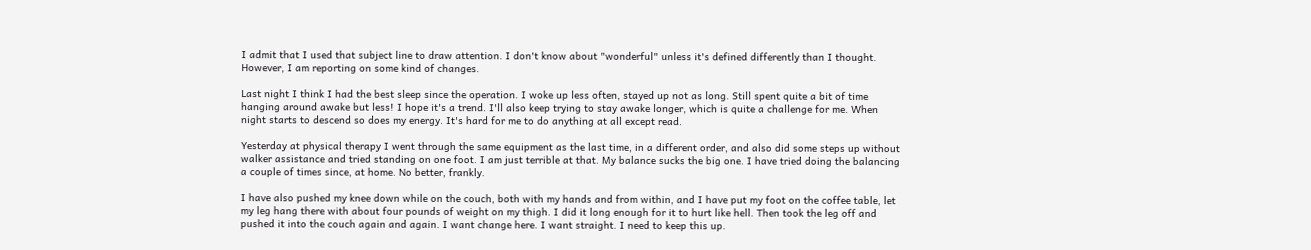I admit that I used that subject line to draw attention. I don't know about "wonderful" unless it's defined differently than I thought. However, I am reporting on some kind of changes.

Last night I think I had the best sleep since the operation. I woke up less often, stayed up not as long. Still spent quite a bit of time hanging around awake but less! I hope it's a trend. I'll also keep trying to stay awake longer, which is quite a challenge for me. When night starts to descend so does my energy. It's hard for me to do anything at all except read.

Yesterday at physical therapy I went through the same equipment as the last time, in a different order, and also did some steps up without walker assistance and tried standing on one foot. I am just terrible at that. My balance sucks the big one. I have tried doing the balancing a couple of times since, at home. No better, frankly.

I have also pushed my knee down while on the couch, both with my hands and from within, and I have put my foot on the coffee table, let my leg hang there with about four pounds of weight on my thigh. I did it long enough for it to hurt like hell. Then took the leg off and pushed it into the couch again and again. I want change here. I want straight. I need to keep this up.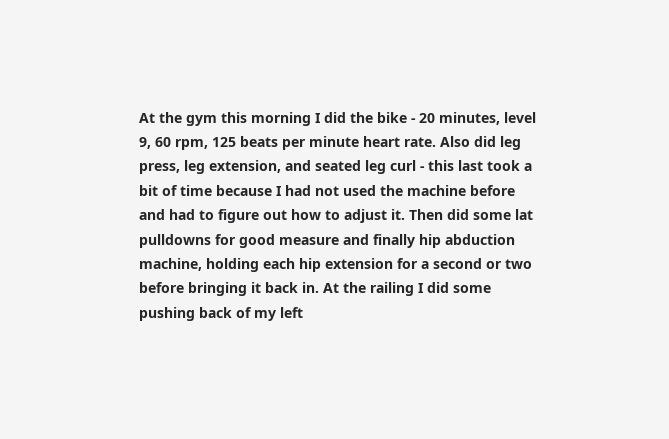At the gym this morning I did the bike - 20 minutes, level 9, 60 rpm, 125 beats per minute heart rate. Also did leg press, leg extension, and seated leg curl - this last took a bit of time because I had not used the machine before and had to figure out how to adjust it. Then did some lat pulldowns for good measure and finally hip abduction machine, holding each hip extension for a second or two before bringing it back in. At the railing I did some pushing back of my left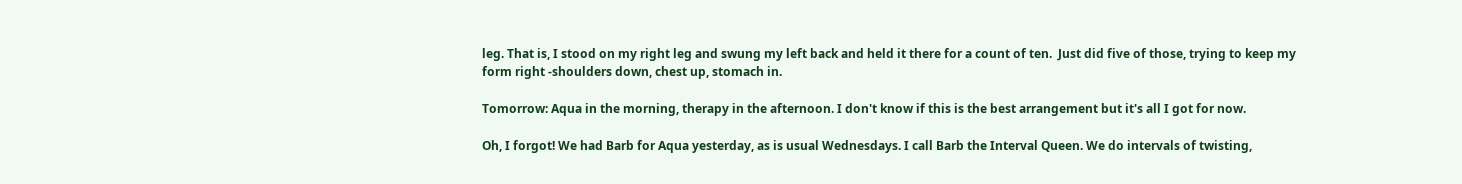leg. That is, I stood on my right leg and swung my left back and held it there for a count of ten.  Just did five of those, trying to keep my form right -shoulders down, chest up, stomach in.

Tomorrow: Aqua in the morning, therapy in the afternoon. I don't know if this is the best arrangement but it's all I got for now.

Oh, I forgot! We had Barb for Aqua yesterday, as is usual Wednesdays. I call Barb the Interval Queen. We do intervals of twisting,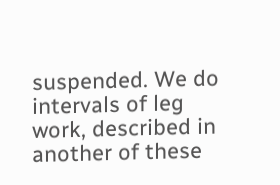suspended. We do intervals of leg work, described in another of these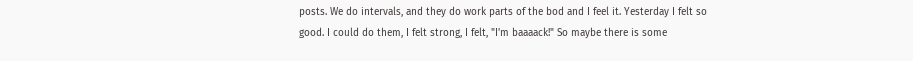posts. We do intervals, and they do work parts of the bod and I feel it. Yesterday I felt so good. I could do them, I felt strong, I felt, "I'm baaaack!" So maybe there is some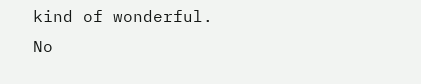kind of wonderful. No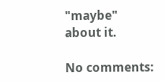"maybe" about it.

No comments: